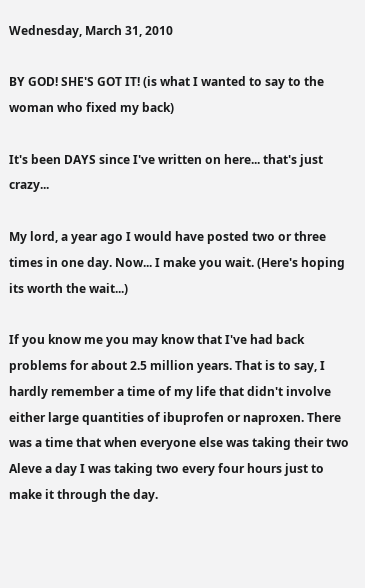Wednesday, March 31, 2010

BY GOD! SHE'S GOT IT! (is what I wanted to say to the woman who fixed my back)

It's been DAYS since I've written on here... that's just crazy...

My lord, a year ago I would have posted two or three times in one day. Now... I make you wait. (Here's hoping its worth the wait...)

If you know me you may know that I've had back problems for about 2.5 million years. That is to say, I hardly remember a time of my life that didn't involve either large quantities of ibuprofen or naproxen. There was a time that when everyone else was taking their two Aleve a day I was taking two every four hours just to make it through the day.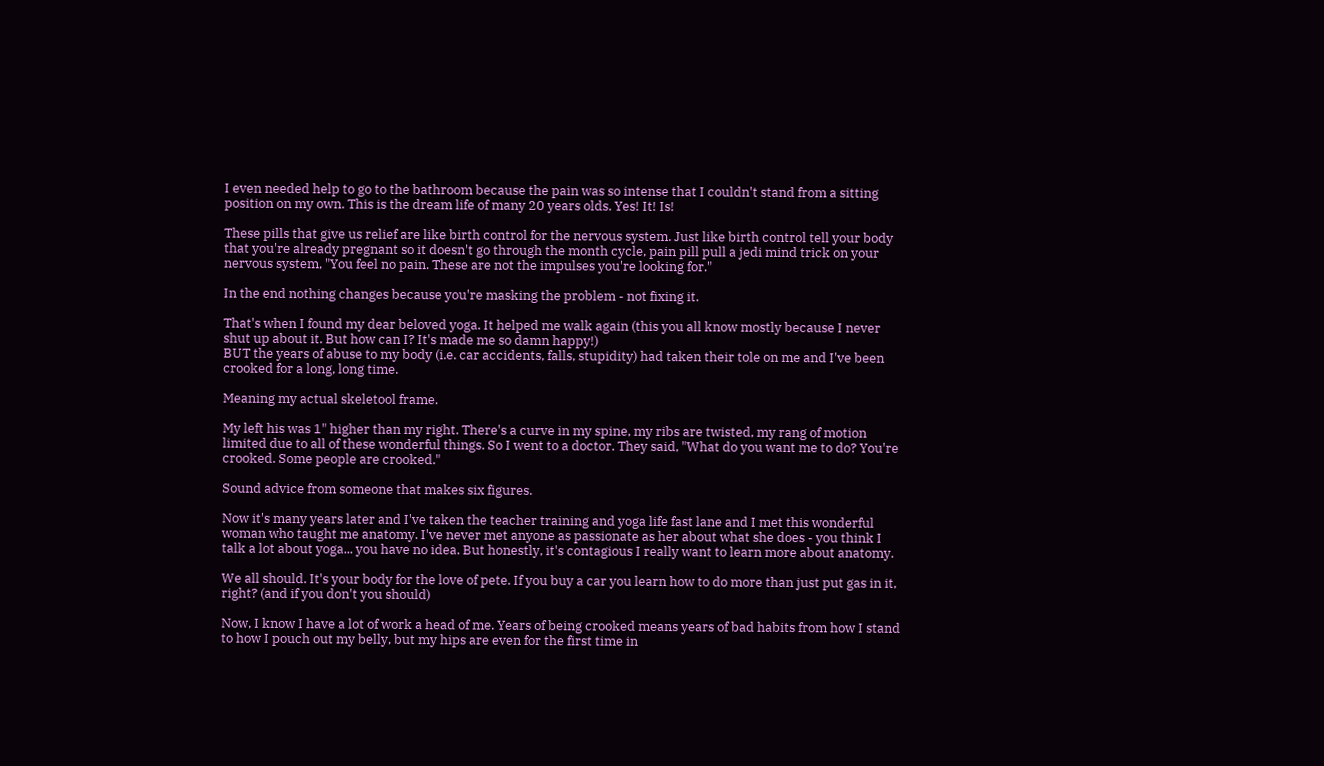I even needed help to go to the bathroom because the pain was so intense that I couldn't stand from a sitting position on my own. This is the dream life of many 20 years olds. Yes! It! Is!

These pills that give us relief are like birth control for the nervous system. Just like birth control tell your body that you're already pregnant so it doesn't go through the month cycle, pain pill pull a jedi mind trick on your nervous system, "You feel no pain. These are not the impulses you're looking for."

In the end nothing changes because you're masking the problem - not fixing it.

That's when I found my dear beloved yoga. It helped me walk again (this you all know mostly because I never shut up about it. But how can I? It's made me so damn happy!)
BUT the years of abuse to my body (i.e. car accidents, falls, stupidity) had taken their tole on me and I've been crooked for a long, long time.

Meaning my actual skeletool frame.

My left his was 1" higher than my right. There's a curve in my spine, my ribs are twisted, my rang of motion limited due to all of these wonderful things. So I went to a doctor. They said, "What do you want me to do? You're crooked. Some people are crooked."

Sound advice from someone that makes six figures.

Now it's many years later and I've taken the teacher training and yoga life fast lane and I met this wonderful woman who taught me anatomy. I've never met anyone as passionate as her about what she does - you think I talk a lot about yoga... you have no idea. But honestly, it's contagious I really want to learn more about anatomy.

We all should. It's your body for the love of pete. If you buy a car you learn how to do more than just put gas in it, right? (and if you don't you should)

Now, I know I have a lot of work a head of me. Years of being crooked means years of bad habits from how I stand to how I pouch out my belly, but my hips are even for the first time in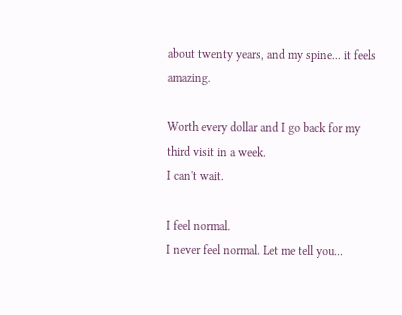about twenty years, and my spine... it feels amazing.

Worth every dollar and I go back for my third visit in a week.
I can't wait.

I feel normal.
I never feel normal. Let me tell you...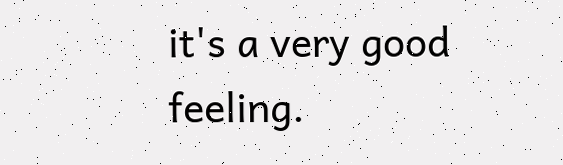it's a very good feeling.